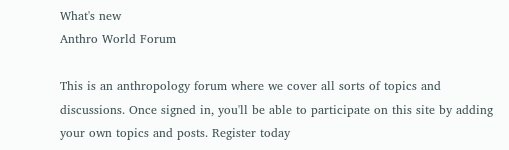What's new
Anthro World Forum

This is an anthropology forum where we cover all sorts of topics and discussions. Once signed in, you'll be able to participate on this site by adding your own topics and posts. Register today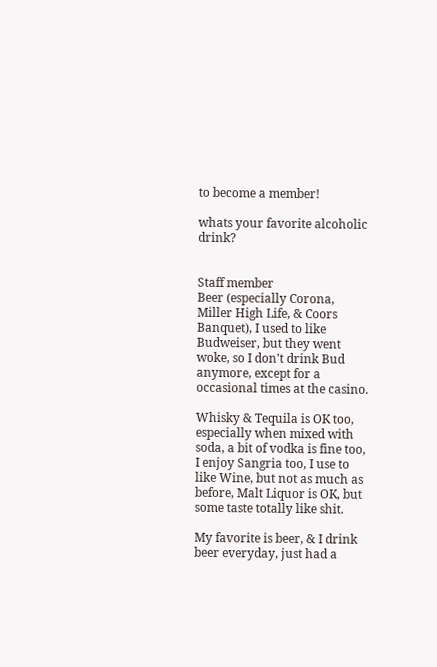to become a member!

whats your favorite alcoholic drink?


Staff member
Beer (especially Corona, Miller High Life, & Coors Banquet), I used to like Budweiser, but they went woke, so I don't drink Bud anymore, except for a occasional times at the casino.

Whisky & Tequila is OK too, especially when mixed with soda, a bit of vodka is fine too, I enjoy Sangria too, I use to like Wine, but not as much as before, Malt Liquor is OK, but some taste totally like shit.

My favorite is beer, & I drink beer everyday, just had a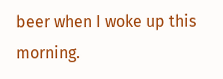beer when I woke up this morning.